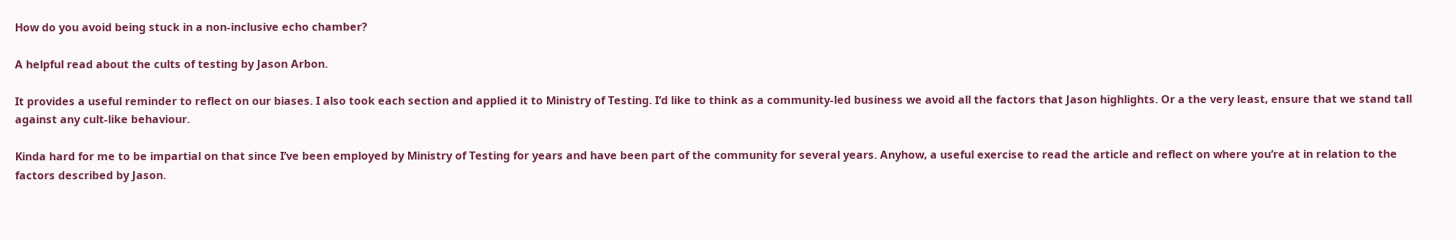How do you avoid being stuck in a non-inclusive echo chamber?

A helpful read about the cults of testing by Jason Arbon.

It provides a useful reminder to reflect on our biases. I also took each section and applied it to Ministry of Testing. I’d like to think as a community-led business we avoid all the factors that Jason highlights. Or a the very least, ensure that we stand tall against any cult-like behaviour.

Kinda hard for me to be impartial on that since I’ve been employed by Ministry of Testing for years and have been part of the community for several years. Anyhow, a useful exercise to read the article and reflect on where you’re at in relation to the factors described by Jason.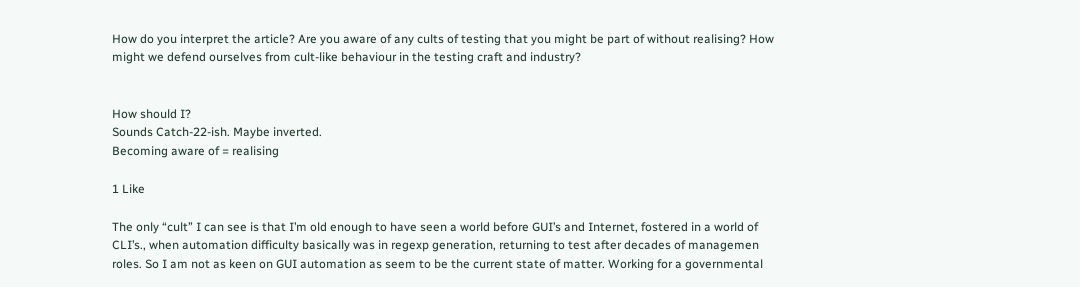How do you interpret the article? Are you aware of any cults of testing that you might be part of without realising? How might we defend ourselves from cult-like behaviour in the testing craft and industry?


How should I?
Sounds Catch-22-ish. Maybe inverted.
Becoming aware of = realising

1 Like

The only “cult” I can see is that I’m old enough to have seen a world before GUI’s and Internet, fostered in a world of CLI’s., when automation difficulty basically was in regexp generation, returning to test after decades of managemen roles. So I am not as keen on GUI automation as seem to be the current state of matter. Working for a governmental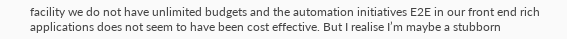facility we do not have unlimited budgets and the automation initiatives E2E in our front end rich applications does not seem to have been cost effective. But I realise I’m maybe a stubborn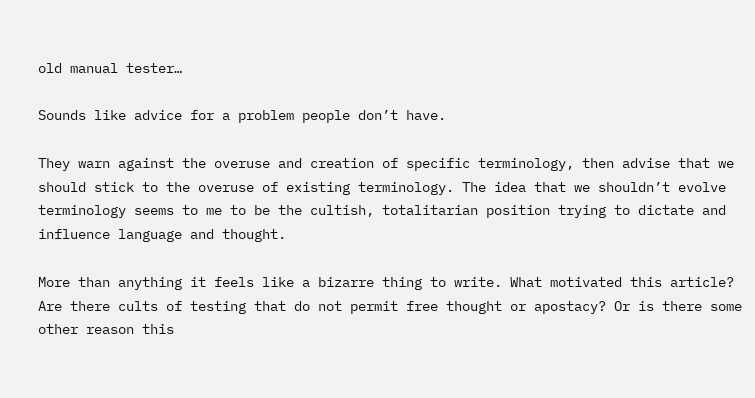old manual tester…

Sounds like advice for a problem people don’t have.

They warn against the overuse and creation of specific terminology, then advise that we should stick to the overuse of existing terminology. The idea that we shouldn’t evolve terminology seems to me to be the cultish, totalitarian position trying to dictate and influence language and thought.

More than anything it feels like a bizarre thing to write. What motivated this article? Are there cults of testing that do not permit free thought or apostacy? Or is there some other reason this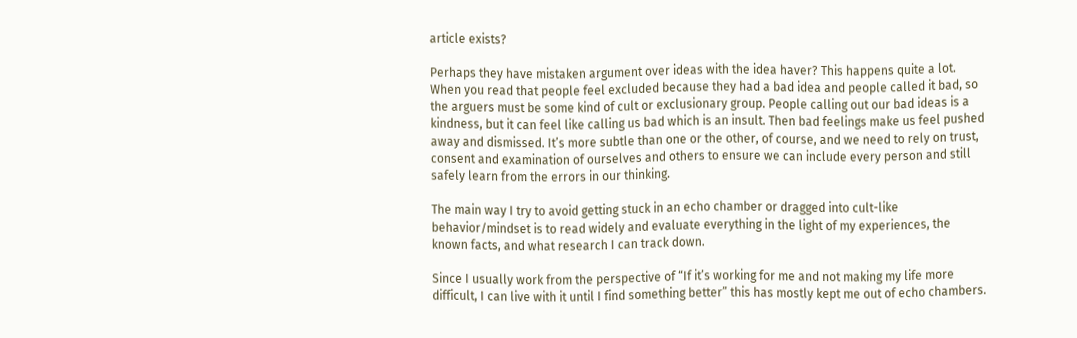article exists?

Perhaps they have mistaken argument over ideas with the idea haver? This happens quite a lot. When you read that people feel excluded because they had a bad idea and people called it bad, so the arguers must be some kind of cult or exclusionary group. People calling out our bad ideas is a kindness, but it can feel like calling us bad which is an insult. Then bad feelings make us feel pushed away and dismissed. It’s more subtle than one or the other, of course, and we need to rely on trust, consent and examination of ourselves and others to ensure we can include every person and still safely learn from the errors in our thinking.

The main way I try to avoid getting stuck in an echo chamber or dragged into cult-like behavior/mindset is to read widely and evaluate everything in the light of my experiences, the known facts, and what research I can track down.

Since I usually work from the perspective of “If it’s working for me and not making my life more difficult, I can live with it until I find something better” this has mostly kept me out of echo chambers.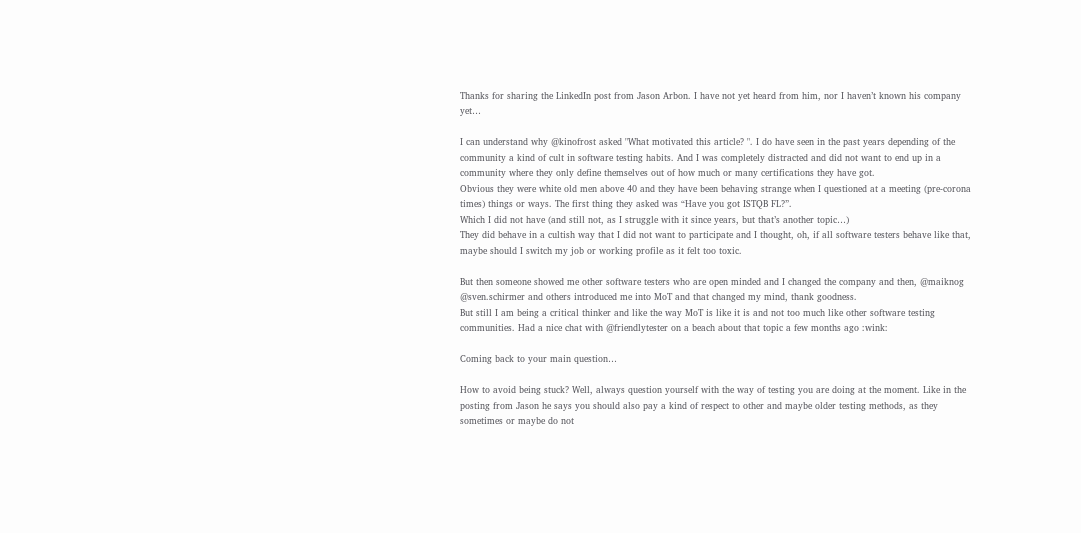Thanks for sharing the LinkedIn post from Jason Arbon. I have not yet heard from him, nor I haven’t known his company yet…

I can understand why @kinofrost asked "What motivated this article? ". I do have seen in the past years depending of the community a kind of cult in software testing habits. And I was completely distracted and did not want to end up in a community where they only define themselves out of how much or many certifications they have got.
Obvious they were white old men above 40 and they have been behaving strange when I questioned at a meeting (pre-corona times) things or ways. The first thing they asked was “Have you got ISTQB FL?”.
Which I did not have (and still not, as I struggle with it since years, but that’s another topic…)
They did behave in a cultish way that I did not want to participate and I thought, oh, if all software testers behave like that, maybe should I switch my job or working profile as it felt too toxic.

But then someone showed me other software testers who are open minded and I changed the company and then, @maiknog @sven.schirmer and others introduced me into MoT and that changed my mind, thank goodness.
But still I am being a critical thinker and like the way MoT is like it is and not too much like other software testing communities. Had a nice chat with @friendlytester on a beach about that topic a few months ago :wink:

Coming back to your main question…

How to avoid being stuck? Well, always question yourself with the way of testing you are doing at the moment. Like in the posting from Jason he says you should also pay a kind of respect to other and maybe older testing methods, as they sometimes or maybe do not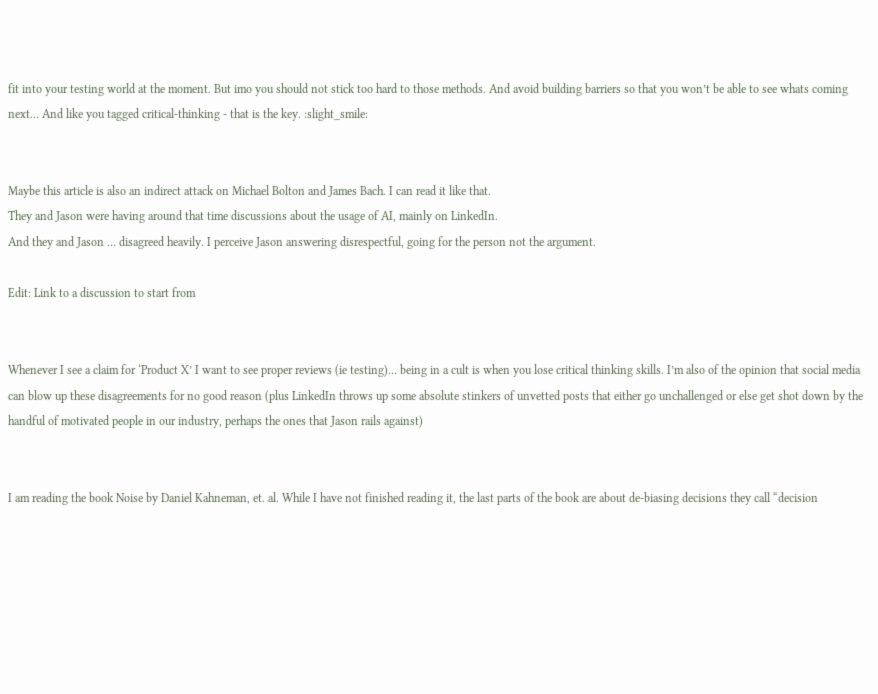fit into your testing world at the moment. But imo you should not stick too hard to those methods. And avoid building barriers so that you won’t be able to see whats coming next… And like you tagged critical-thinking - that is the key. :slight_smile:


Maybe this article is also an indirect attack on Michael Bolton and James Bach. I can read it like that.
They and Jason were having around that time discussions about the usage of AI, mainly on LinkedIn.
And they and Jason … disagreed heavily. I perceive Jason answering disrespectful, going for the person not the argument.

Edit: Link to a discussion to start from


Whenever I see a claim for ‘Product X’ I want to see proper reviews (ie testing)… being in a cult is when you lose critical thinking skills. I’m also of the opinion that social media can blow up these disagreements for no good reason (plus LinkedIn throws up some absolute stinkers of unvetted posts that either go unchallenged or else get shot down by the handful of motivated people in our industry, perhaps the ones that Jason rails against)


I am reading the book Noise by Daniel Kahneman, et. al. While I have not finished reading it, the last parts of the book are about de-biasing decisions they call “decision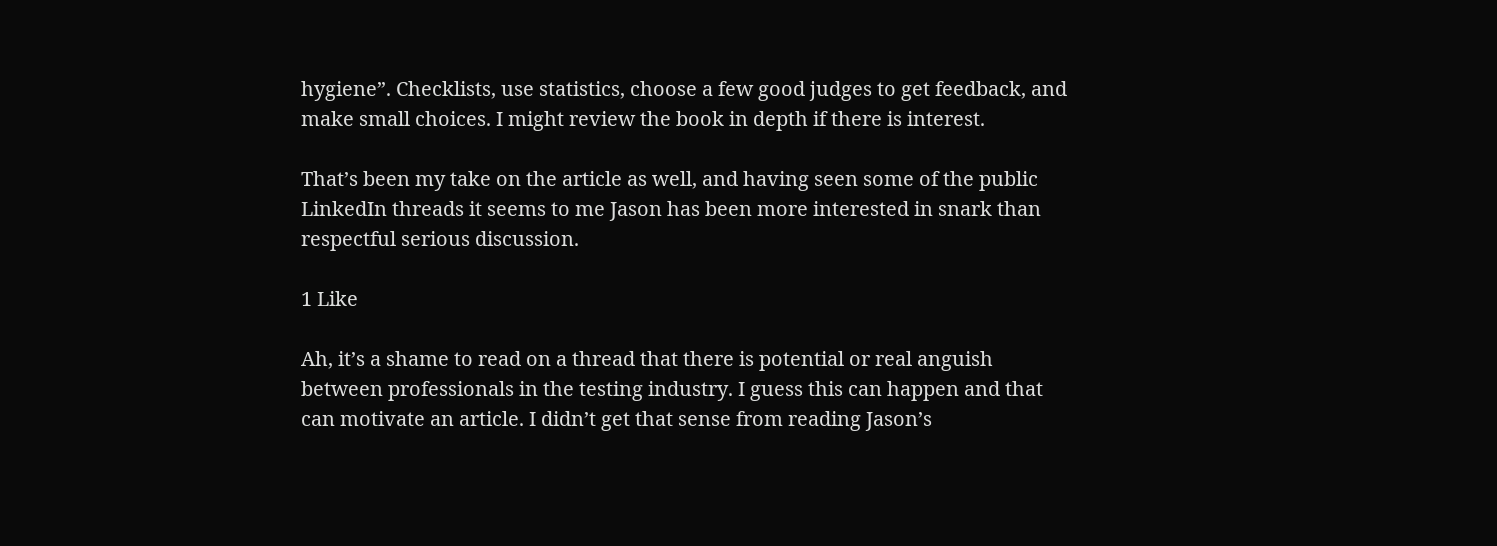hygiene”. Checklists, use statistics, choose a few good judges to get feedback, and make small choices. I might review the book in depth if there is interest.

That’s been my take on the article as well, and having seen some of the public LinkedIn threads it seems to me Jason has been more interested in snark than respectful serious discussion.

1 Like

Ah, it’s a shame to read on a thread that there is potential or real anguish between professionals in the testing industry. I guess this can happen and that can motivate an article. I didn’t get that sense from reading Jason’s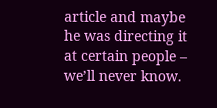article and maybe he was directing it at certain people – we’ll never know.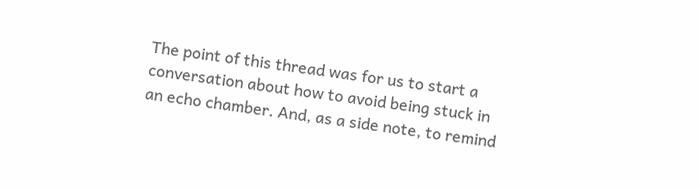The point of this thread was for us to start a conversation about how to avoid being stuck in an echo chamber. And, as a side note, to remind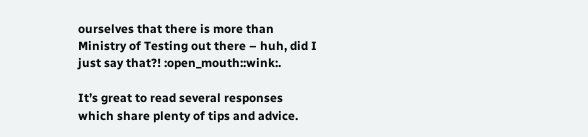ourselves that there is more than Ministry of Testing out there – huh, did I just say that?! :open_mouth::wink:.

It’s great to read several responses which share plenty of tips and advice.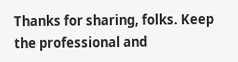Thanks for sharing, folks. Keep the professional and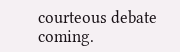courteous debate coming.